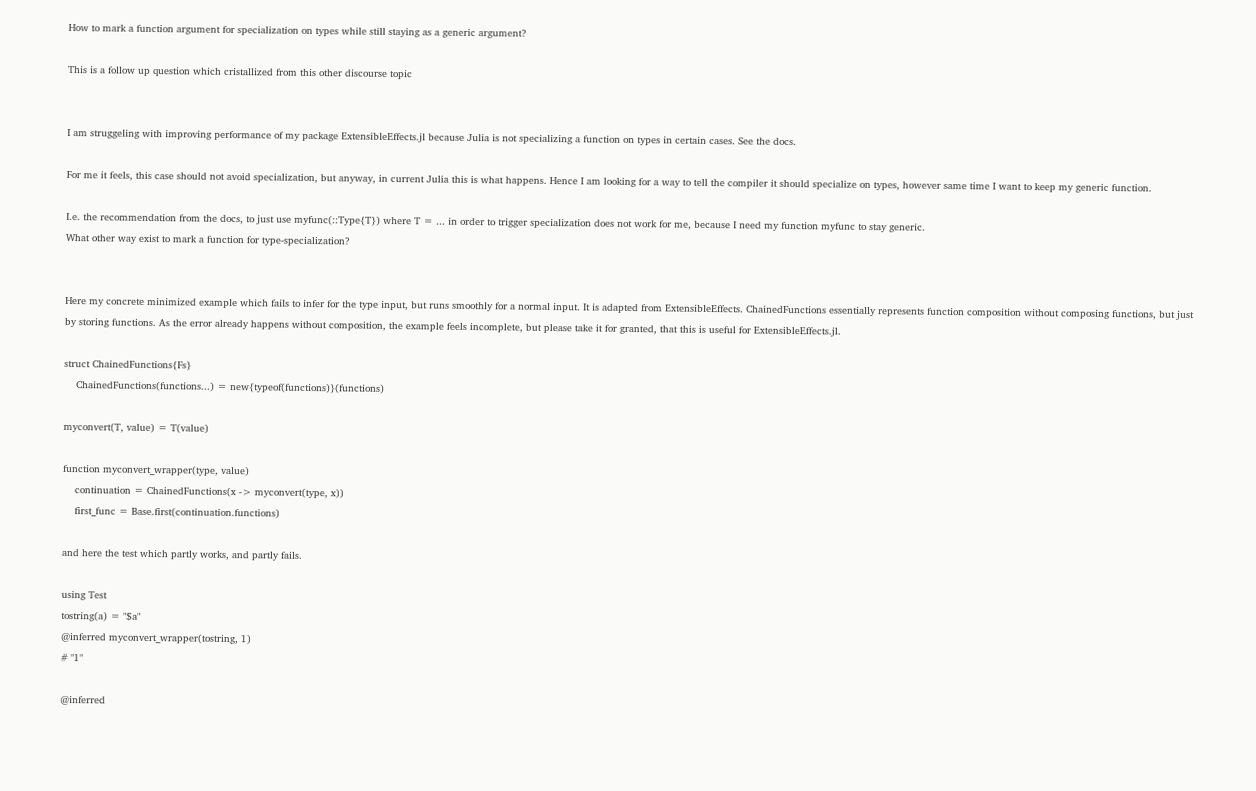How to mark a function argument for specialization on types while still staying as a generic argument?

This is a follow up question which cristallized from this other discourse topic


I am struggeling with improving performance of my package ExtensibleEffects.jl because Julia is not specializing a function on types in certain cases. See the docs.

For me it feels, this case should not avoid specialization, but anyway, in current Julia this is what happens. Hence I am looking for a way to tell the compiler it should specialize on types, however same time I want to keep my generic function.

I.e. the recommendation from the docs, to just use myfunc(::Type{T}) where T = ... in order to trigger specialization does not work for me, because I need my function myfunc to stay generic.
What other way exist to mark a function for type-specialization?


Here my concrete minimized example which fails to infer for the type input, but runs smoothly for a normal input. It is adapted from ExtensibleEffects. ChainedFunctions essentially represents function composition without composing functions, but just by storing functions. As the error already happens without composition, the example feels incomplete, but please take it for granted, that this is useful for ExtensibleEffects.jl.

struct ChainedFunctions{Fs}
    ChainedFunctions(functions...) = new{typeof(functions)}(functions)

myconvert(T, value) = T(value)

function myconvert_wrapper(type, value)
    continuation = ChainedFunctions(x -> myconvert(type, x))
    first_func = Base.first(continuation.functions)

and here the test which partly works, and partly fails.

using Test
tostring(a) = "$a"
@inferred myconvert_wrapper(tostring, 1)
# "1"

@inferred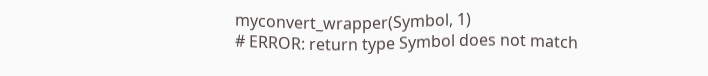myconvert_wrapper(Symbol, 1)
# ERROR: return type Symbol does not match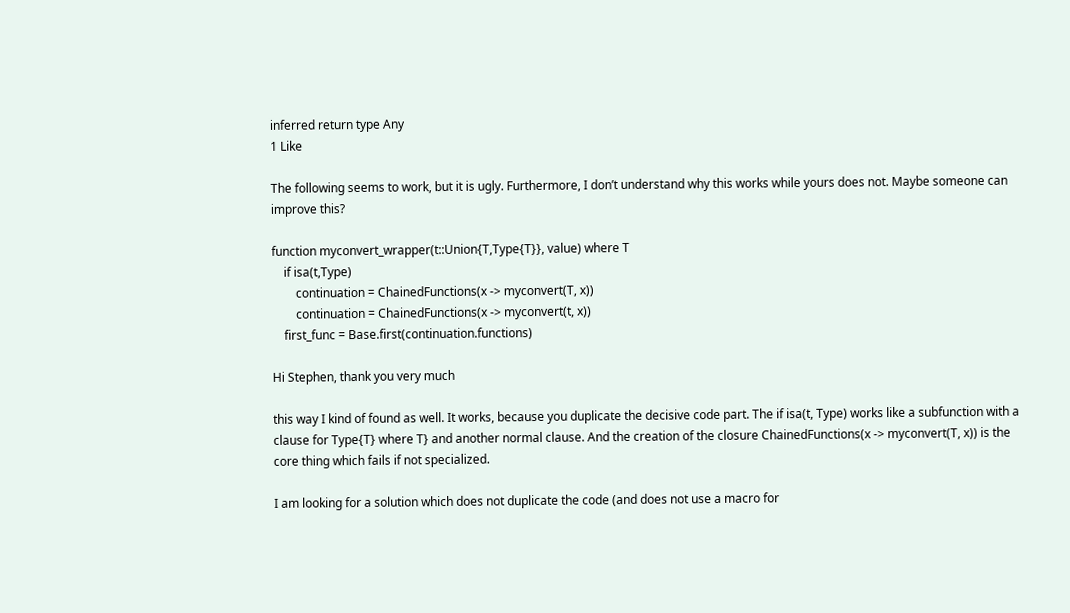inferred return type Any
1 Like

The following seems to work, but it is ugly. Furthermore, I don’t understand why this works while yours does not. Maybe someone can improve this?

function myconvert_wrapper(t::Union{T,Type{T}}, value) where T
    if isa(t,Type)
        continuation = ChainedFunctions(x -> myconvert(T, x))
        continuation = ChainedFunctions(x -> myconvert(t, x))
    first_func = Base.first(continuation.functions)

Hi Stephen, thank you very much

this way I kind of found as well. It works, because you duplicate the decisive code part. The if isa(t, Type) works like a subfunction with a clause for Type{T} where T} and another normal clause. And the creation of the closure ChainedFunctions(x -> myconvert(T, x)) is the core thing which fails if not specialized.

I am looking for a solution which does not duplicate the code (and does not use a macro for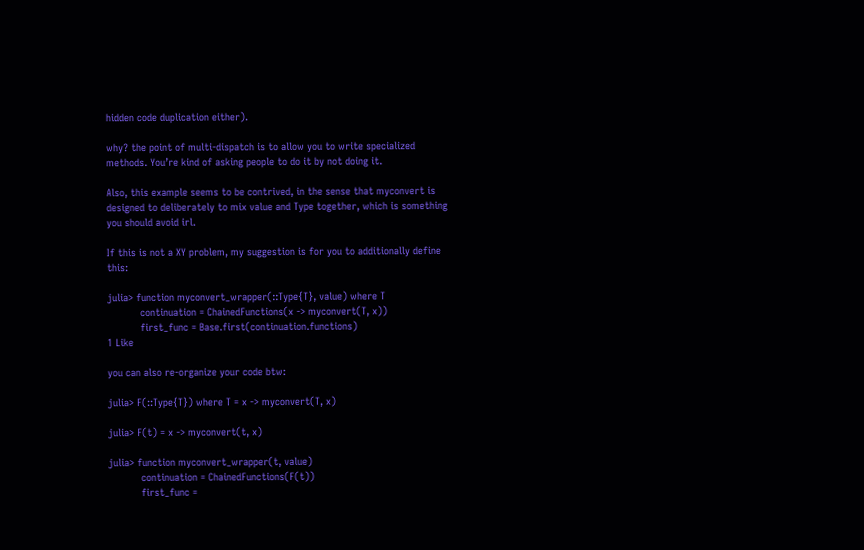hidden code duplication either).

why? the point of multi-dispatch is to allow you to write specialized methods. You’re kind of asking people to do it by not doing it.

Also, this example seems to be contrived, in the sense that myconvert is designed to deliberately to mix value and Type together, which is something you should avoid irl.

If this is not a XY problem, my suggestion is for you to additionally define this:

julia> function myconvert_wrapper(::Type{T}, value) where T
           continuation = ChainedFunctions(x -> myconvert(T, x))
           first_func = Base.first(continuation.functions)
1 Like

you can also re-organize your code btw:

julia> F(::Type{T}) where T = x -> myconvert(T, x)

julia> F(t) = x -> myconvert(t, x)

julia> function myconvert_wrapper(t, value)
           continuation = ChainedFunctions(F(t))
           first_func =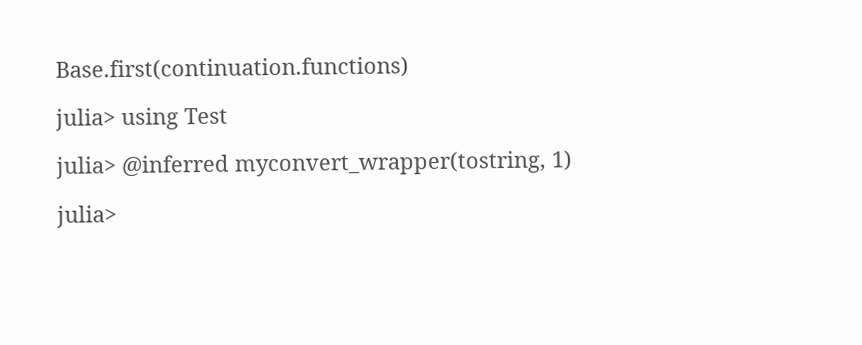Base.first(continuation.functions)

julia> using Test

julia> @inferred myconvert_wrapper(tostring, 1)

julia>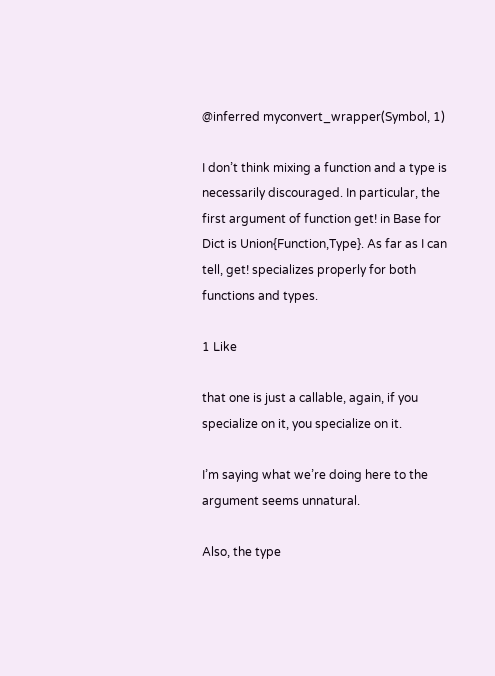@inferred myconvert_wrapper(Symbol, 1)

I don’t think mixing a function and a type is necessarily discouraged. In particular, the first argument of function get! in Base for Dict is Union{Function,Type}. As far as I can tell, get! specializes properly for both functions and types.

1 Like

that one is just a callable, again, if you specialize on it, you specialize on it.

I’m saying what we’re doing here to the argument seems unnatural.

Also, the type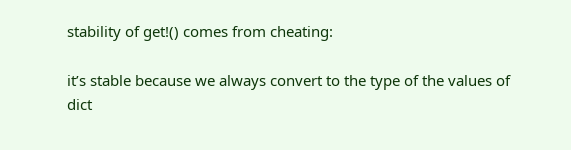stability of get!() comes from cheating:

it’s stable because we always convert to the type of the values of dict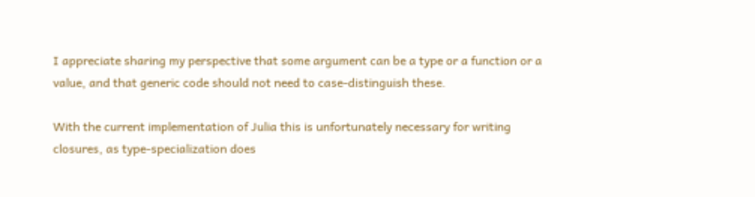I appreciate sharing my perspective that some argument can be a type or a function or a value, and that generic code should not need to case-distinguish these.

With the current implementation of Julia this is unfortunately necessary for writing closures, as type-specialization does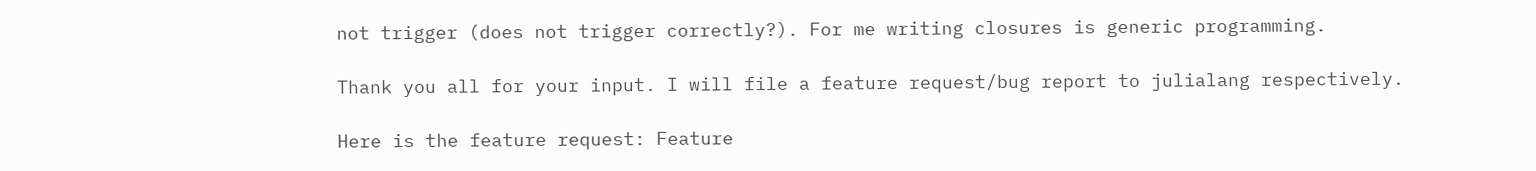not trigger (does not trigger correctly?). For me writing closures is generic programming.

Thank you all for your input. I will file a feature request/bug report to julialang respectively.

Here is the feature request: Feature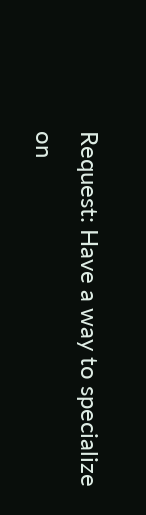Request: Have a way to specialize on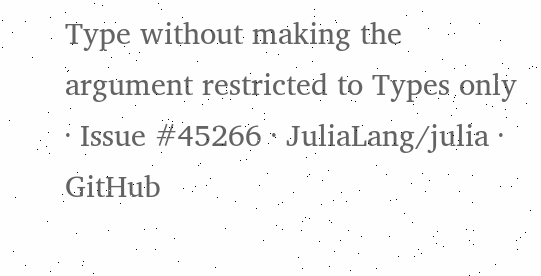Type without making the argument restricted to Types only · Issue #45266 · JuliaLang/julia · GitHub